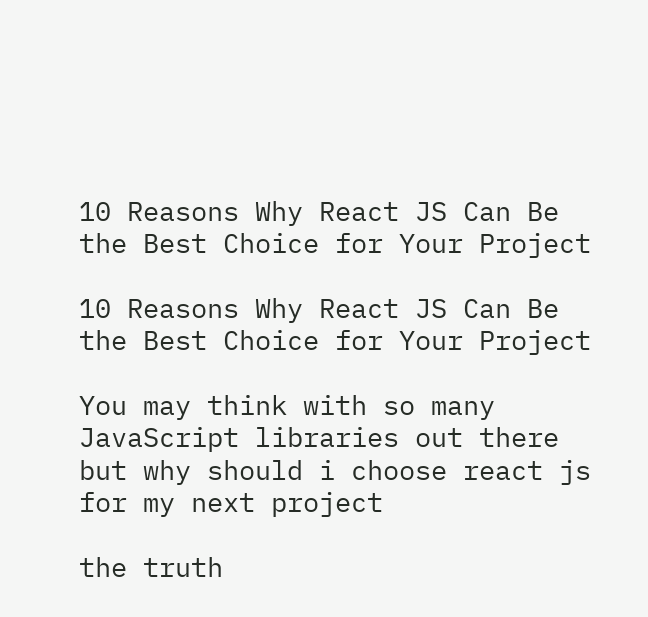10 Reasons Why React JS Can Be the Best Choice for Your Project

10 Reasons Why React JS Can Be the Best Choice for Your Project

You may think with so many JavaScript libraries out there but why should i choose react js for my next project

the truth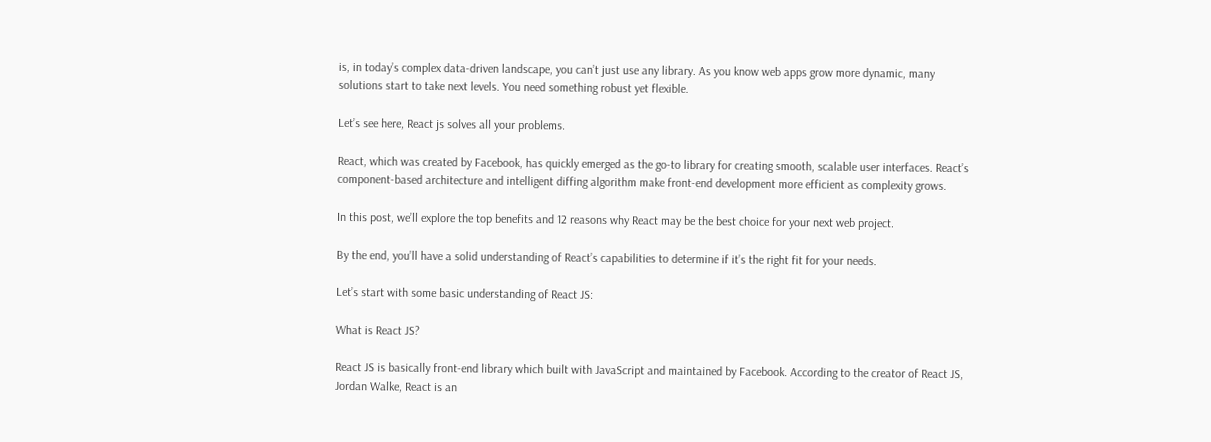is, in today’s complex data-driven landscape, you can’t just use any library. As you know web apps grow more dynamic, many solutions start to take next levels. You need something robust yet flexible.

Let’s see here, React js solves all your problems.

React, which was created by Facebook, has quickly emerged as the go-to library for creating smooth, scalable user interfaces. React’s component-based architecture and intelligent diffing algorithm make front-end development more efficient as complexity grows.

In this post, we’ll explore the top benefits and 12 reasons why React may be the best choice for your next web project.

By the end, you’ll have a solid understanding of React’s capabilities to determine if it’s the right fit for your needs.

Let’s start with some basic understanding of React JS:

What is React JS?

React JS is basically front-end library which built with JavaScript and maintained by Facebook. According to the creator of React JS, Jordan Walke, React is an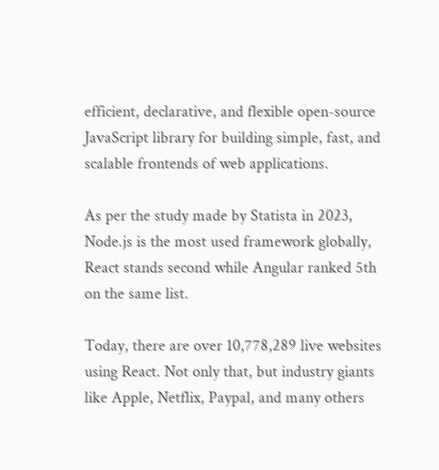efficient, declarative, and flexible open-source JavaScript library for building simple, fast, and scalable frontends of web applications.

As per the study made by Statista in 2023, Node.js is the most used framework globally, React stands second while Angular ranked 5th on the same list.

Today, there are over 10,778,289 live websites using React. Not only that, but industry giants like Apple, Netflix, Paypal, and many others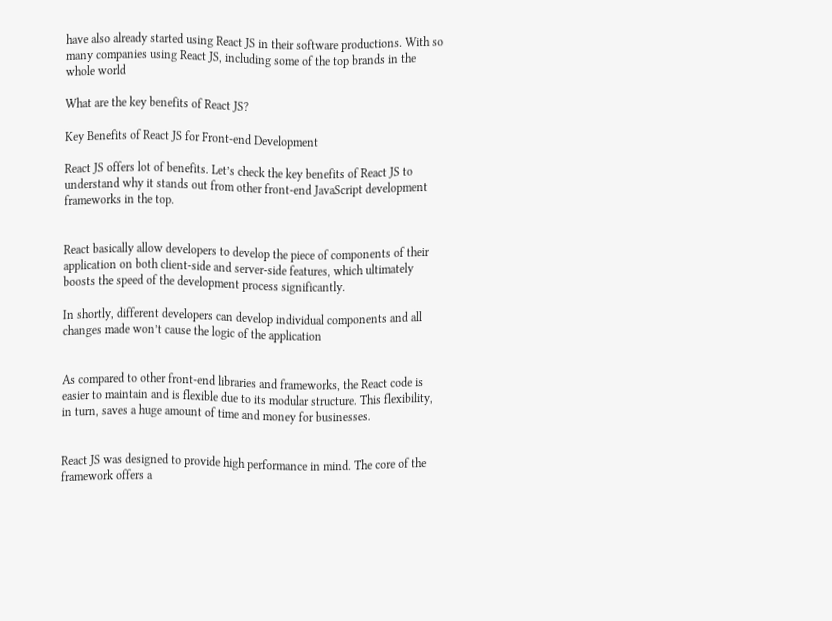have also already started using React JS in their software productions. With so many companies using React JS, including some of the top brands in the whole world

What are the key benefits of React JS?

Key Benefits of React JS for Front-end Development

React JS offers lot of benefits. Let’s check the key benefits of React JS to understand why it stands out from other front-end JavaScript development frameworks in the top.


React basically allow developers to develop the piece of components of their application on both client-side and server-side features, which ultimately boosts the speed of the development process significantly.

In shortly, different developers can develop individual components and all changes made won’t cause the logic of the application


As compared to other front-end libraries and frameworks, the React code is easier to maintain and is flexible due to its modular structure. This flexibility, in turn, saves a huge amount of time and money for businesses.


React JS was designed to provide high performance in mind. The core of the framework offers a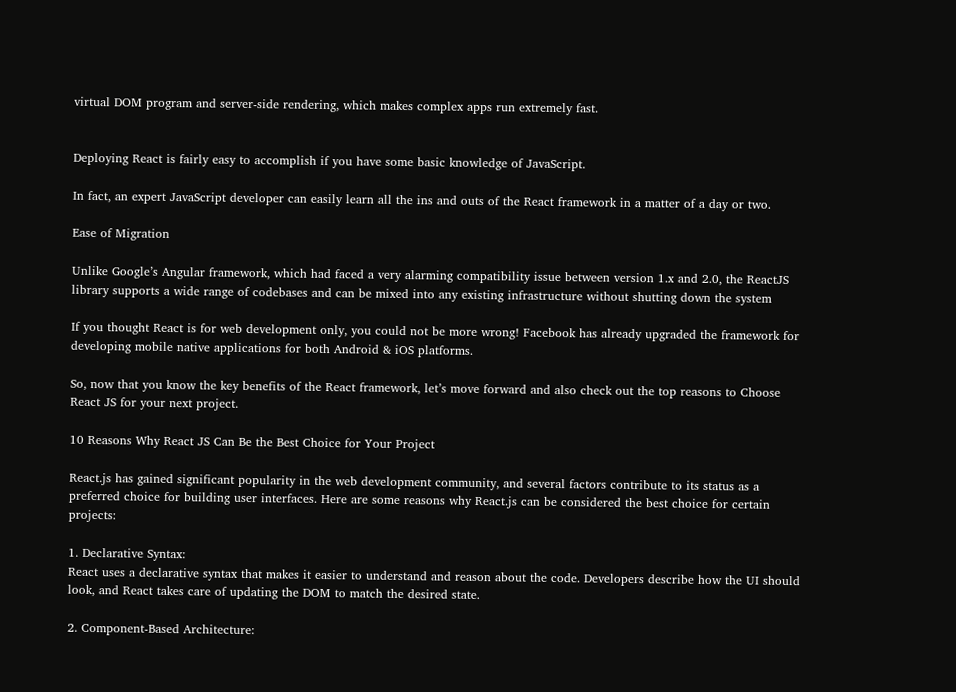virtual DOM program and server-side rendering, which makes complex apps run extremely fast.


Deploying React is fairly easy to accomplish if you have some basic knowledge of JavaScript.

In fact, an expert JavaScript developer can easily learn all the ins and outs of the React framework in a matter of a day or two.

Ease of Migration

Unlike Google’s Angular framework, which had faced a very alarming compatibility issue between version 1.x and 2.0, the ReactJS library supports a wide range of codebases and can be mixed into any existing infrastructure without shutting down the system

If you thought React is for web development only, you could not be more wrong! Facebook has already upgraded the framework for developing mobile native applications for both Android & iOS platforms.

So, now that you know the key benefits of the React framework, let’s move forward and also check out the top reasons to Choose React JS for your next project.

10 Reasons Why React JS Can Be the Best Choice for Your Project

React.js has gained significant popularity in the web development community, and several factors contribute to its status as a preferred choice for building user interfaces. Here are some reasons why React.js can be considered the best choice for certain projects:

1. Declarative Syntax:
React uses a declarative syntax that makes it easier to understand and reason about the code. Developers describe how the UI should look, and React takes care of updating the DOM to match the desired state.

2. Component-Based Architecture: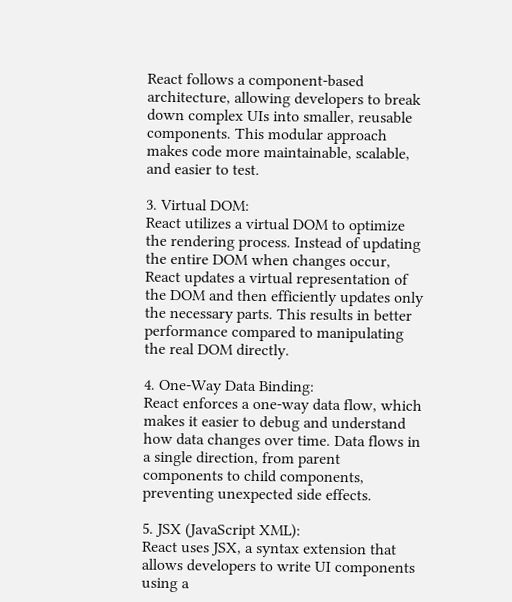React follows a component-based architecture, allowing developers to break down complex UIs into smaller, reusable components. This modular approach makes code more maintainable, scalable, and easier to test.

3. Virtual DOM:
React utilizes a virtual DOM to optimize the rendering process. Instead of updating the entire DOM when changes occur, React updates a virtual representation of the DOM and then efficiently updates only the necessary parts. This results in better performance compared to manipulating the real DOM directly.

4. One-Way Data Binding:
React enforces a one-way data flow, which makes it easier to debug and understand how data changes over time. Data flows in a single direction, from parent components to child components, preventing unexpected side effects.

5. JSX (JavaScript XML):
React uses JSX, a syntax extension that allows developers to write UI components using a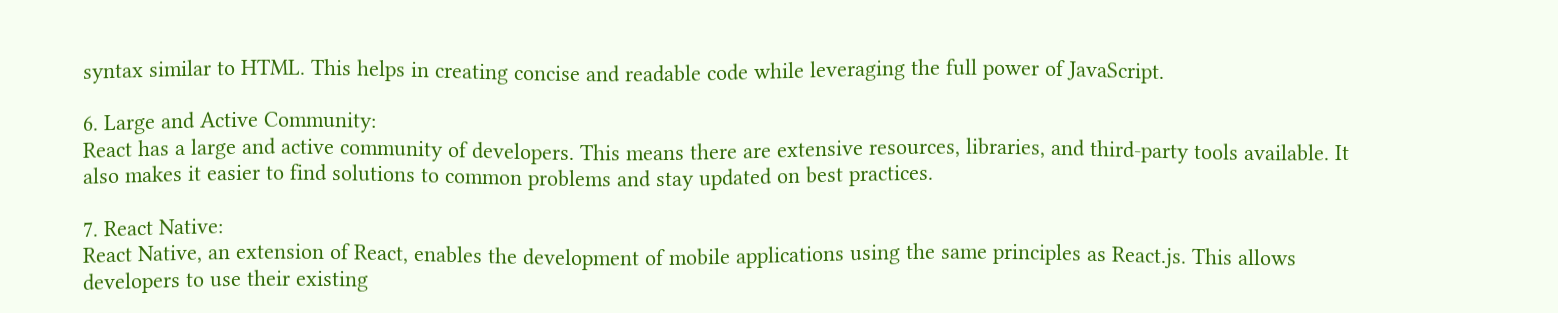syntax similar to HTML. This helps in creating concise and readable code while leveraging the full power of JavaScript.

6. Large and Active Community:
React has a large and active community of developers. This means there are extensive resources, libraries, and third-party tools available. It also makes it easier to find solutions to common problems and stay updated on best practices.

7. React Native:
React Native, an extension of React, enables the development of mobile applications using the same principles as React.js. This allows developers to use their existing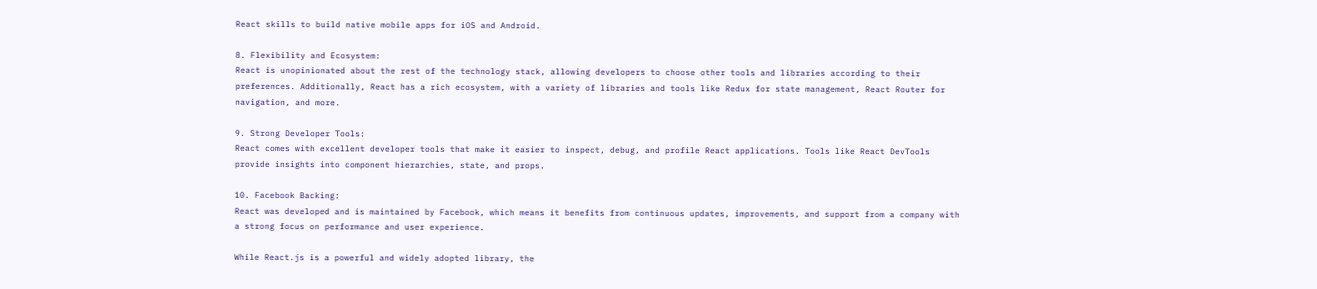React skills to build native mobile apps for iOS and Android.

8. Flexibility and Ecosystem:
React is unopinionated about the rest of the technology stack, allowing developers to choose other tools and libraries according to their preferences. Additionally, React has a rich ecosystem, with a variety of libraries and tools like Redux for state management, React Router for navigation, and more.

9. Strong Developer Tools:
React comes with excellent developer tools that make it easier to inspect, debug, and profile React applications. Tools like React DevTools provide insights into component hierarchies, state, and props.

10. Facebook Backing:
React was developed and is maintained by Facebook, which means it benefits from continuous updates, improvements, and support from a company with a strong focus on performance and user experience.

While React.js is a powerful and widely adopted library, the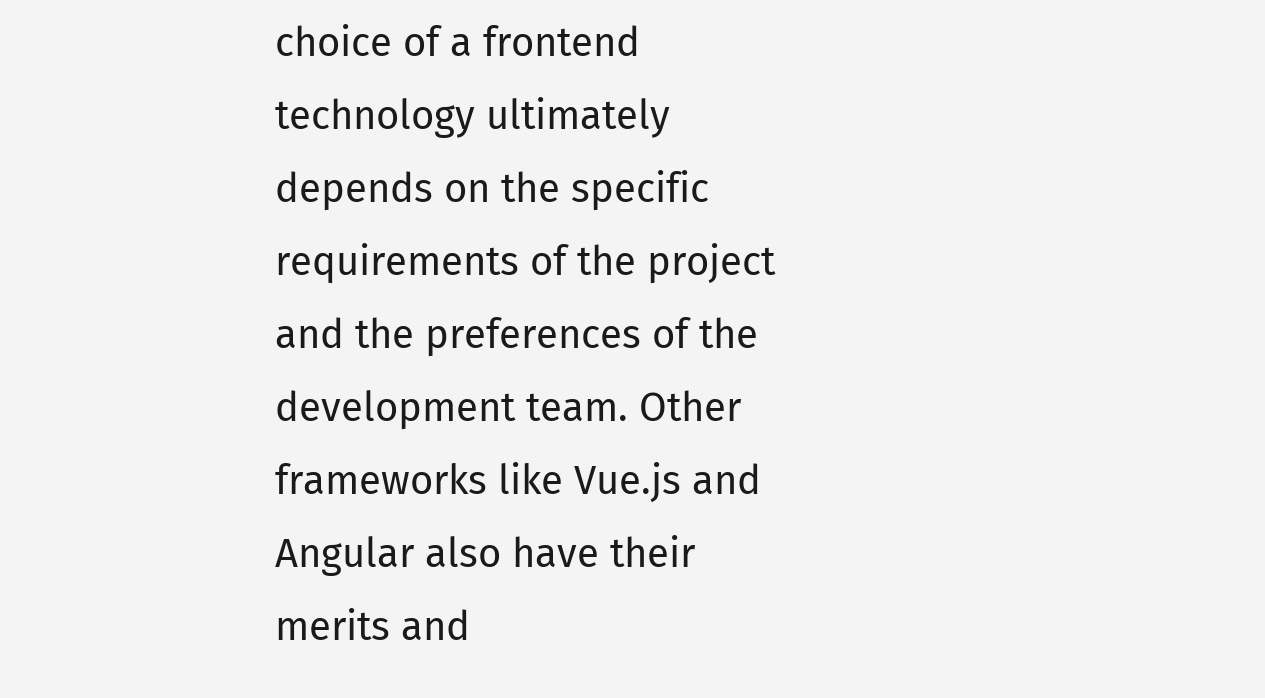choice of a frontend technology ultimately depends on the specific requirements of the project and the preferences of the development team. Other frameworks like Vue.js and Angular also have their merits and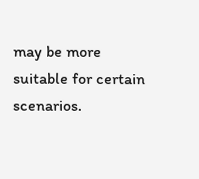may be more suitable for certain scenarios.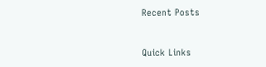Recent Posts


Quick Links